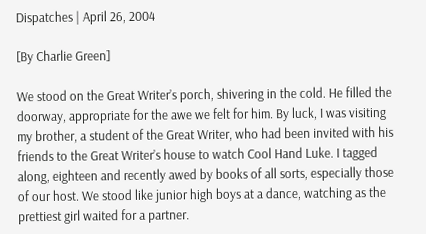Dispatches | April 26, 2004

[By Charlie Green]

We stood on the Great Writer’s porch, shivering in the cold. He filled the doorway, appropriate for the awe we felt for him. By luck, I was visiting my brother, a student of the Great Writer, who had been invited with his friends to the Great Writer’s house to watch Cool Hand Luke. I tagged along, eighteen and recently awed by books of all sorts, especially those of our host. We stood like junior high boys at a dance, watching as the prettiest girl waited for a partner.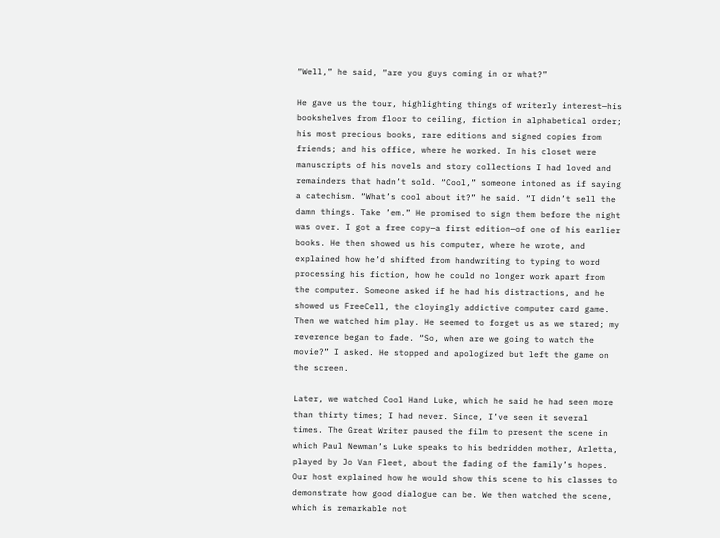“Well,” he said, “are you guys coming in or what?”

He gave us the tour, highlighting things of writerly interest—his bookshelves from floor to ceiling, fiction in alphabetical order; his most precious books, rare editions and signed copies from friends; and his office, where he worked. In his closet were manuscripts of his novels and story collections I had loved and remainders that hadn’t sold. “Cool,” someone intoned as if saying a catechism. “What’s cool about it?” he said. “I didn’t sell the damn things. Take ’em.” He promised to sign them before the night was over. I got a free copy—a first edition—of one of his earlier books. He then showed us his computer, where he wrote, and explained how he’d shifted from handwriting to typing to word processing his fiction, how he could no longer work apart from the computer. Someone asked if he had his distractions, and he showed us FreeCell, the cloyingly addictive computer card game. Then we watched him play. He seemed to forget us as we stared; my reverence began to fade. “So, when are we going to watch the movie?” I asked. He stopped and apologized but left the game on the screen.

Later, we watched Cool Hand Luke, which he said he had seen more than thirty times; I had never. Since, I’ve seen it several times. The Great Writer paused the film to present the scene in which Paul Newman’s Luke speaks to his bedridden mother, Arletta, played by Jo Van Fleet, about the fading of the family’s hopes. Our host explained how he would show this scene to his classes to demonstrate how good dialogue can be. We then watched the scene, which is remarkable not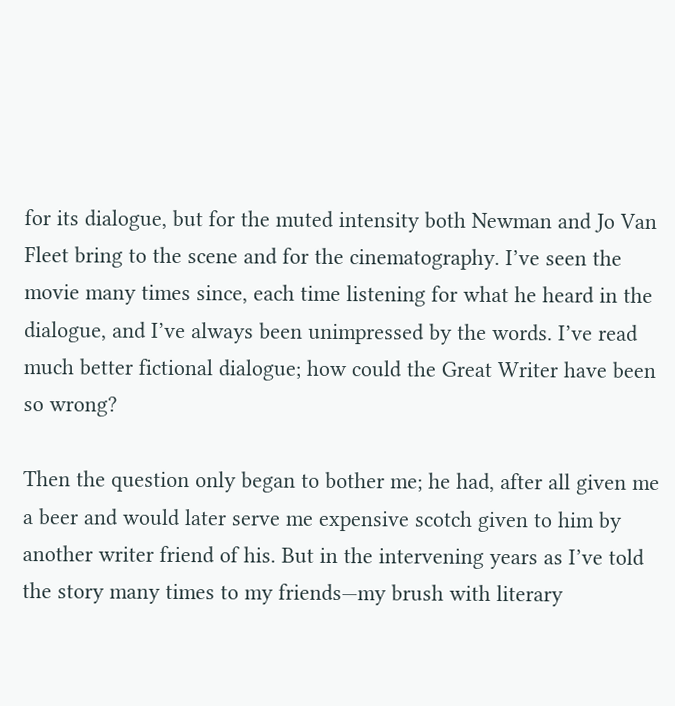for its dialogue, but for the muted intensity both Newman and Jo Van Fleet bring to the scene and for the cinematography. I’ve seen the movie many times since, each time listening for what he heard in the dialogue, and I’ve always been unimpressed by the words. I’ve read much better fictional dialogue; how could the Great Writer have been so wrong?

Then the question only began to bother me; he had, after all given me a beer and would later serve me expensive scotch given to him by another writer friend of his. But in the intervening years as I’ve told the story many times to my friends—my brush with literary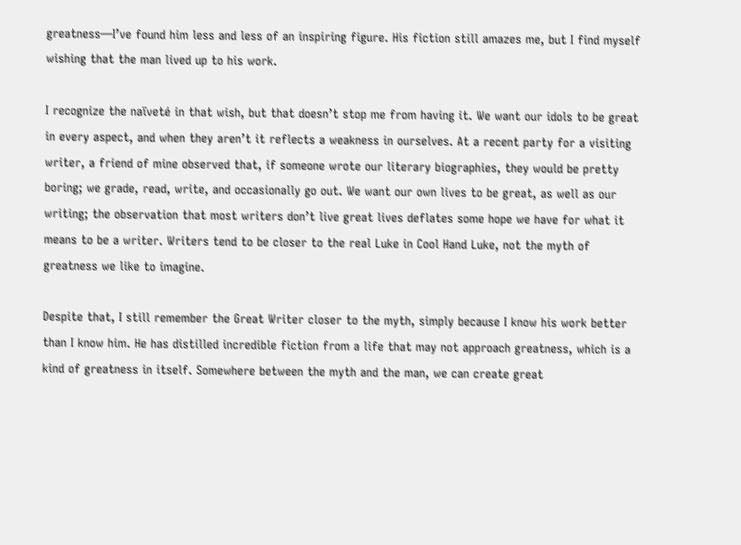greatness—I’ve found him less and less of an inspiring figure. His fiction still amazes me, but I find myself wishing that the man lived up to his work.

I recognize the naïveté in that wish, but that doesn’t stop me from having it. We want our idols to be great in every aspect, and when they aren’t it reflects a weakness in ourselves. At a recent party for a visiting writer, a friend of mine observed that, if someone wrote our literary biographies, they would be pretty boring; we grade, read, write, and occasionally go out. We want our own lives to be great, as well as our writing; the observation that most writers don’t live great lives deflates some hope we have for what it means to be a writer. Writers tend to be closer to the real Luke in Cool Hand Luke, not the myth of greatness we like to imagine.

Despite that, I still remember the Great Writer closer to the myth, simply because I know his work better than I know him. He has distilled incredible fiction from a life that may not approach greatness, which is a kind of greatness in itself. Somewhere between the myth and the man, we can create great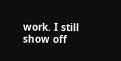work. I still show off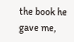the book he gave me,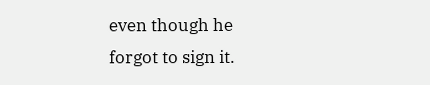even though he forgot to sign it.